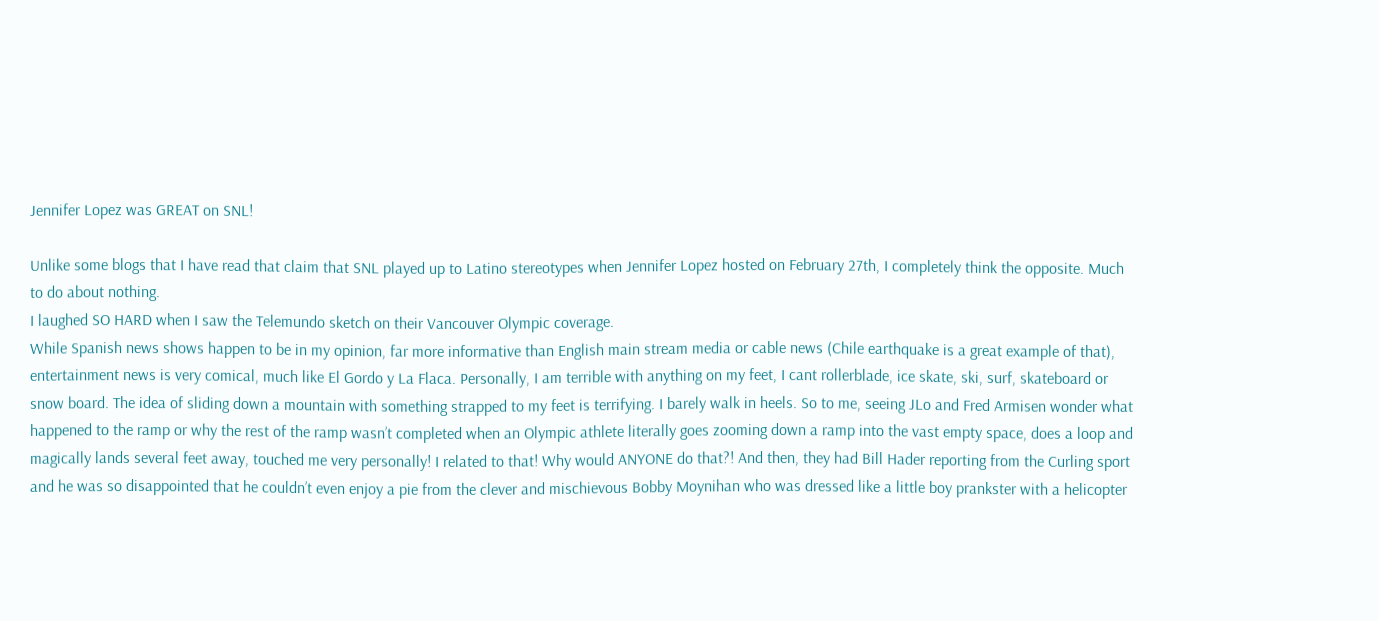Jennifer Lopez was GREAT on SNL!

Unlike some blogs that I have read that claim that SNL played up to Latino stereotypes when Jennifer Lopez hosted on February 27th, I completely think the opposite. Much to do about nothing.
I laughed SO HARD when I saw the Telemundo sketch on their Vancouver Olympic coverage.
While Spanish news shows happen to be in my opinion, far more informative than English main stream media or cable news (Chile earthquake is a great example of that), entertainment news is very comical, much like El Gordo y La Flaca. Personally, I am terrible with anything on my feet, I cant rollerblade, ice skate, ski, surf, skateboard or snow board. The idea of sliding down a mountain with something strapped to my feet is terrifying. I barely walk in heels. So to me, seeing JLo and Fred Armisen wonder what happened to the ramp or why the rest of the ramp wasn’t completed when an Olympic athlete literally goes zooming down a ramp into the vast empty space, does a loop and magically lands several feet away, touched me very personally! I related to that! Why would ANYONE do that?! And then, they had Bill Hader reporting from the Curling sport and he was so disappointed that he couldn’t even enjoy a pie from the clever and mischievous Bobby Moynihan who was dressed like a little boy prankster with a helicopter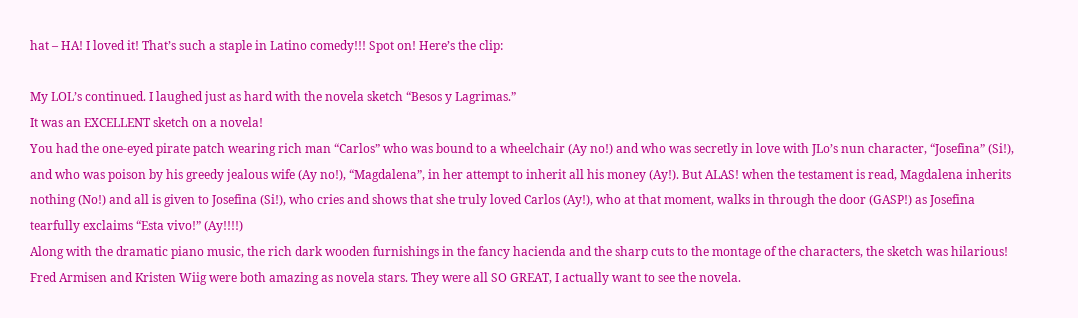hat – HA! I loved it! That’s such a staple in Latino comedy!!! Spot on! Here’s the clip:

My LOL’s continued. I laughed just as hard with the novela sketch “Besos y Lagrimas.”
It was an EXCELLENT sketch on a novela!
You had the one-eyed pirate patch wearing rich man “Carlos” who was bound to a wheelchair (Ay no!) and who was secretly in love with JLo’s nun character, “Josefina” (Si!), and who was poison by his greedy jealous wife (Ay no!), “Magdalena”, in her attempt to inherit all his money (Ay!). But ALAS! when the testament is read, Magdalena inherits nothing (No!) and all is given to Josefina (Si!), who cries and shows that she truly loved Carlos (Ay!), who at that moment, walks in through the door (GASP!) as Josefina tearfully exclaims “Esta vivo!” (Ay!!!!)
Along with the dramatic piano music, the rich dark wooden furnishings in the fancy hacienda and the sharp cuts to the montage of the characters, the sketch was hilarious! Fred Armisen and Kristen Wiig were both amazing as novela stars. They were all SO GREAT, I actually want to see the novela.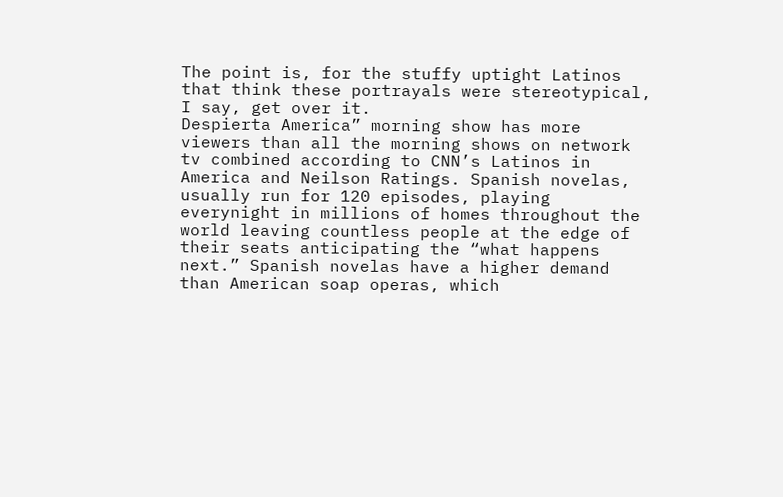The point is, for the stuffy uptight Latinos that think these portrayals were stereotypical, I say, get over it.
Despierta America” morning show has more viewers than all the morning shows on network tv combined according to CNN’s Latinos in America and Neilson Ratings. Spanish novelas, usually run for 120 episodes, playing everynight in millions of homes throughout the world leaving countless people at the edge of their seats anticipating the “what happens next.” Spanish novelas have a higher demand than American soap operas, which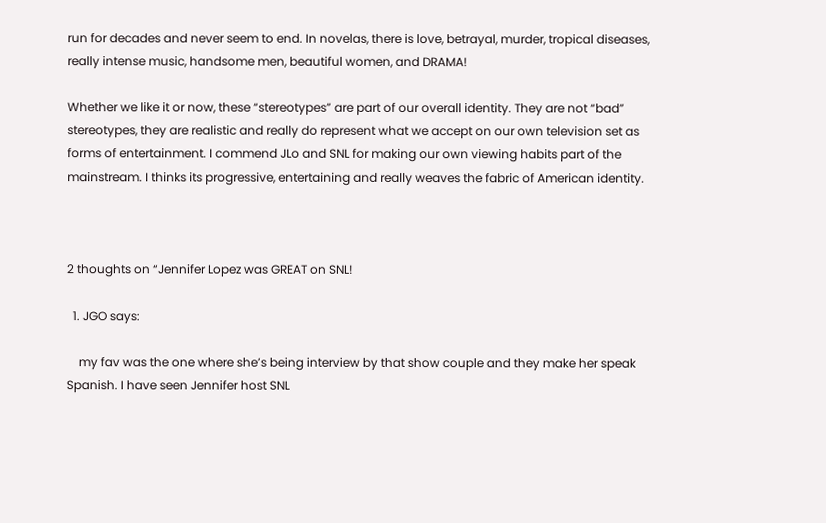run for decades and never seem to end. In novelas, there is love, betrayal, murder, tropical diseases, really intense music, handsome men, beautiful women, and DRAMA!

Whether we like it or now, these “stereotypes” are part of our overall identity. They are not “bad” stereotypes, they are realistic and really do represent what we accept on our own television set as forms of entertainment. I commend JLo and SNL for making our own viewing habits part of the mainstream. I thinks its progressive, entertaining and really weaves the fabric of American identity.



2 thoughts on “Jennifer Lopez was GREAT on SNL!

  1. JGO says:

    my fav was the one where she’s being interview by that show couple and they make her speak Spanish. I have seen Jennifer host SNL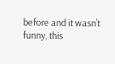before and it wasn’t funny, this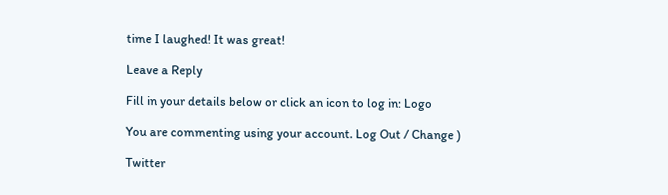time I laughed! It was great!

Leave a Reply

Fill in your details below or click an icon to log in: Logo

You are commenting using your account. Log Out / Change )

Twitter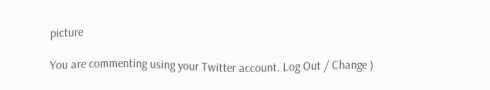picture

You are commenting using your Twitter account. Log Out / Change )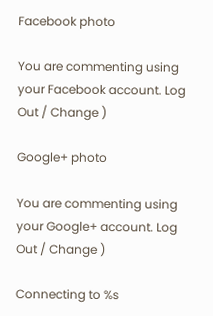Facebook photo

You are commenting using your Facebook account. Log Out / Change )

Google+ photo

You are commenting using your Google+ account. Log Out / Change )

Connecting to %s